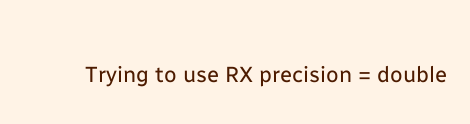Trying to use RX precision = double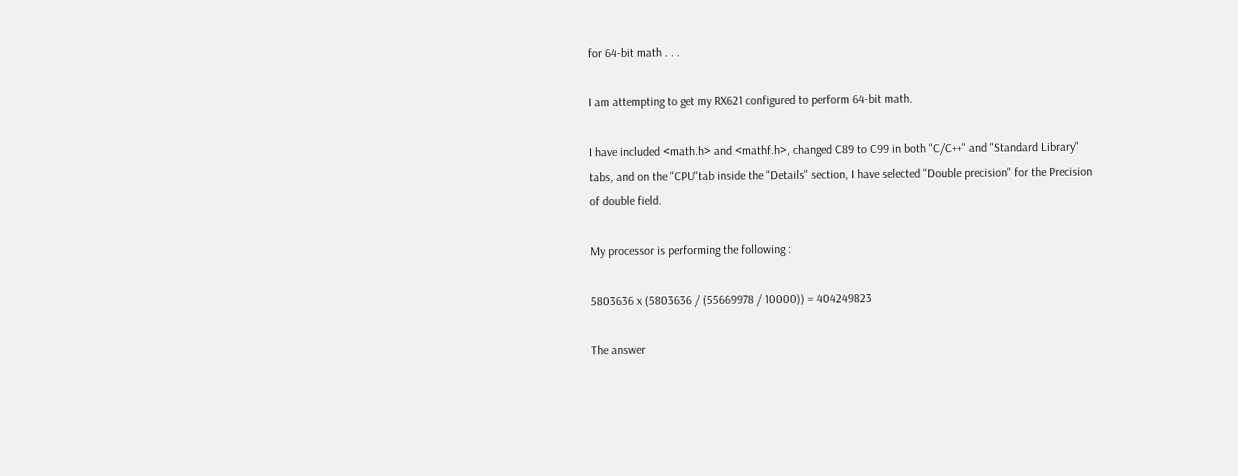for 64-bit math . . .

I am attempting to get my RX621 configured to perform 64-bit math.

I have included <math.h> and <mathf.h>, changed C89 to C99 in both "C/C++" and "Standard Library" tabs, and on the "CPU"tab inside the "Details" section, I have selected "Double precision" for the Precision of double field.

My processor is performing the following :

5803636 x (5803636 / (55669978 / 10000)) = 404249823

The answer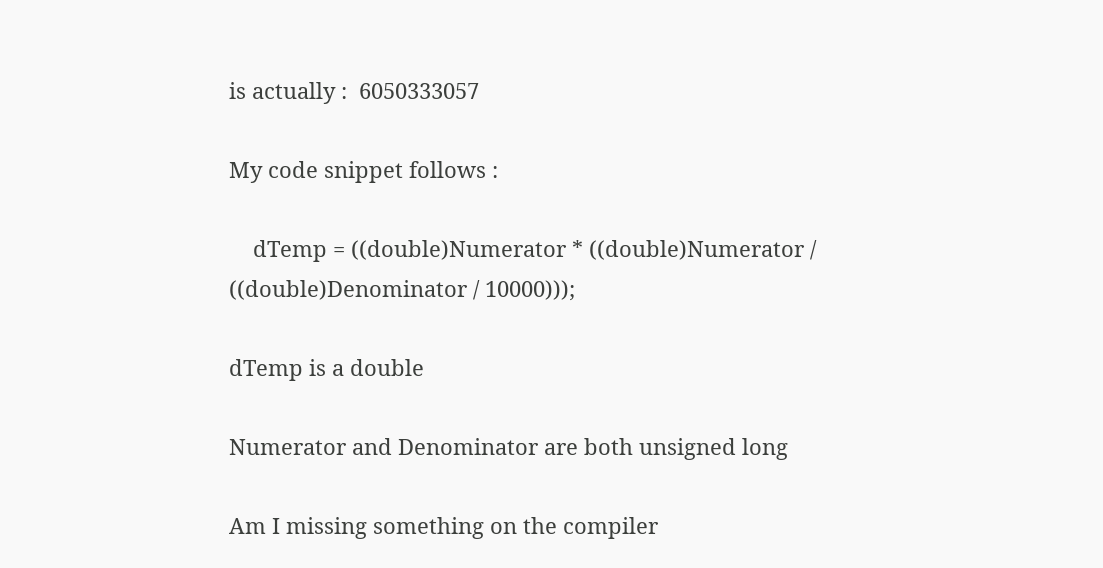is actually :  6050333057

My code snippet follows :

    dTemp = ((double)Numerator * ((double)Numerator / ((double)Denominator / 10000)));

dTemp is a double

Numerator and Denominator are both unsigned long

Am I missing something on the compiler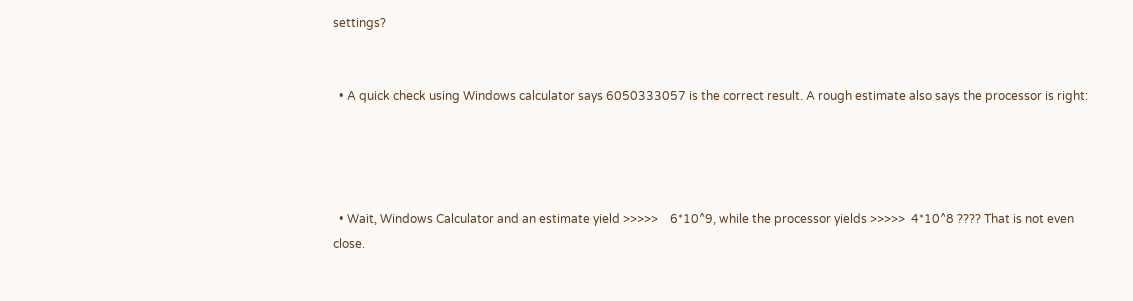settings?


  • A quick check using Windows calculator says 6050333057 is the correct result. A rough estimate also says the processor is right:




  • Wait, Windows Calculator and an estimate yield >>>>>    6*10^9, while the processor yields >>>>>  4*10^8 ???? That is not even close.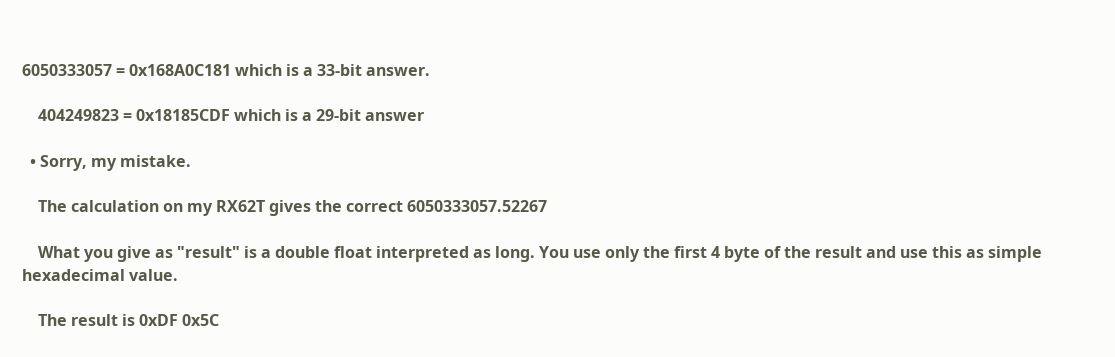6050333057 = 0x168A0C181 which is a 33-bit answer.

    404249823 = 0x18185CDF which is a 29-bit answer

  • Sorry, my mistake.

    The calculation on my RX62T gives the correct 6050333057.52267

    What you give as "result" is a double float interpreted as long. You use only the first 4 byte of the result and use this as simple hexadecimal value.

    The result is 0xDF 0x5C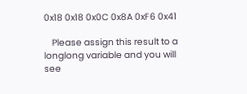0x18 0x18 0x0C 0x8A 0xF6 0x41

    Please assign this result to a longlong variable and you will see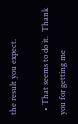the result you expect.

  • That seems to do it.  Thank you for getting me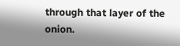through that layer of the onion.